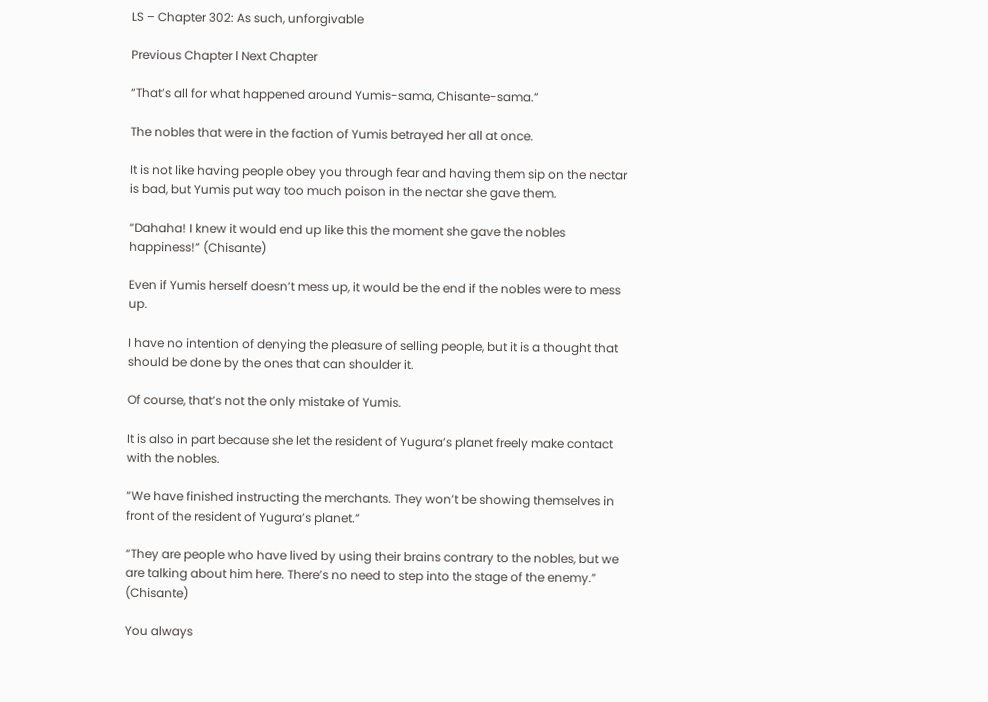LS – Chapter 302: As such, unforgivable

Previous Chapter l Next Chapter

“That’s all for what happened around Yumis-sama, Chisante-sama.”

The nobles that were in the faction of Yumis betrayed her all at once.

It is not like having people obey you through fear and having them sip on the nectar is bad, but Yumis put way too much poison in the nectar she gave them.

“Dahaha! I knew it would end up like this the moment she gave the nobles happiness!” (Chisante)

Even if Yumis herself doesn’t mess up, it would be the end if the nobles were to mess up.

I have no intention of denying the pleasure of selling people, but it is a thought that should be done by the ones that can shoulder it.

Of course, that’s not the only mistake of Yumis.

It is also in part because she let the resident of Yugura’s planet freely make contact with the nobles.

“We have finished instructing the merchants. They won’t be showing themselves in front of the resident of Yugura’s planet.”

“They are people who have lived by using their brains contrary to the nobles, but we are talking about him here. There’s no need to step into the stage of the enemy.” (Chisante)

You always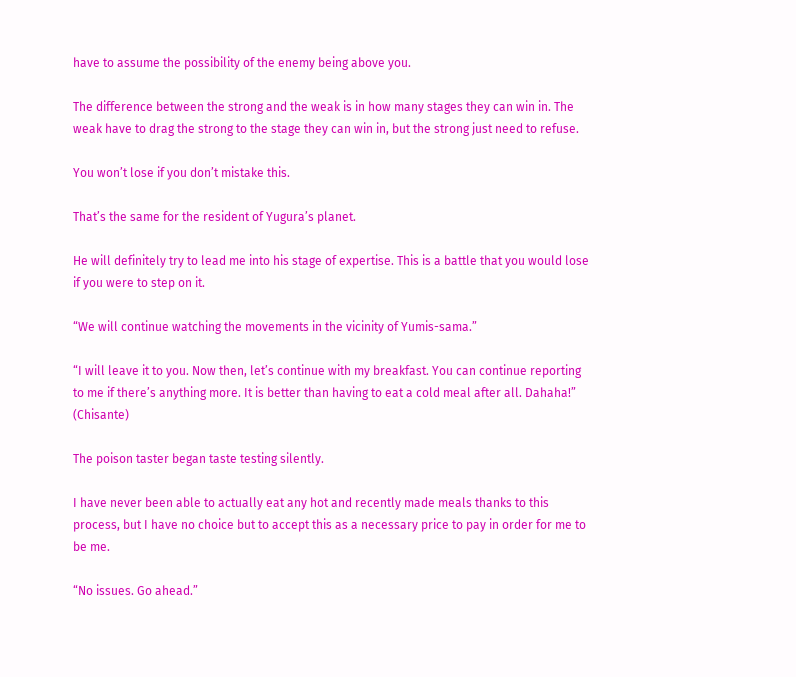have to assume the possibility of the enemy being above you.

The difference between the strong and the weak is in how many stages they can win in. The weak have to drag the strong to the stage they can win in, but the strong just need to refuse.

You won’t lose if you don’t mistake this.

That’s the same for the resident of Yugura’s planet.

He will definitely try to lead me into his stage of expertise. This is a battle that you would lose if you were to step on it.

“We will continue watching the movements in the vicinity of Yumis-sama.”

“I will leave it to you. Now then, let’s continue with my breakfast. You can continue reporting to me if there’s anything more. It is better than having to eat a cold meal after all. Dahaha!” (Chisante)

The poison taster began taste testing silently.

I have never been able to actually eat any hot and recently made meals thanks to this process, but I have no choice but to accept this as a necessary price to pay in order for me to be me.

“No issues. Go ahead.”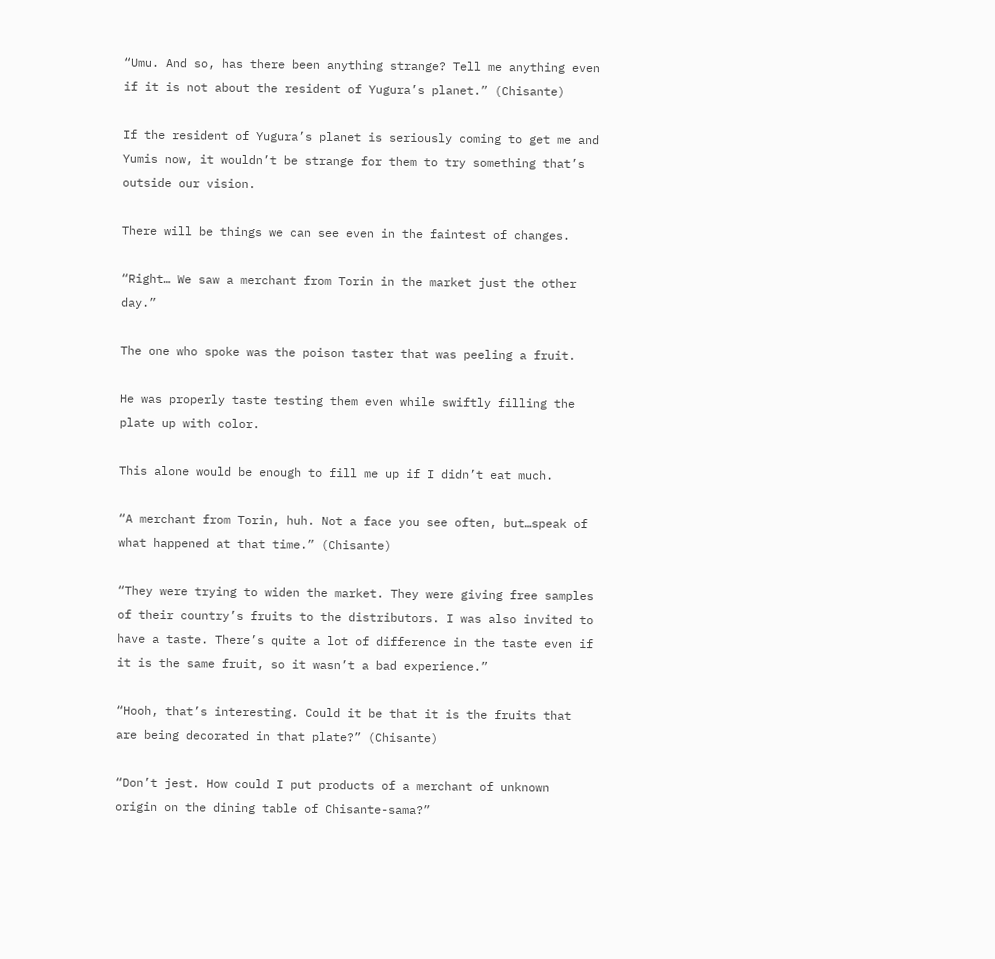“Umu. And so, has there been anything strange? Tell me anything even if it is not about the resident of Yugura’s planet.” (Chisante)

If the resident of Yugura’s planet is seriously coming to get me and Yumis now, it wouldn’t be strange for them to try something that’s outside our vision.

There will be things we can see even in the faintest of changes.

“Right… We saw a merchant from Torin in the market just the other day.”

The one who spoke was the poison taster that was peeling a fruit.

He was properly taste testing them even while swiftly filling the plate up with color.

This alone would be enough to fill me up if I didn’t eat much.

“A merchant from Torin, huh. Not a face you see often, but…speak of what happened at that time.” (Chisante)

“They were trying to widen the market. They were giving free samples of their country’s fruits to the distributors. I was also invited to have a taste. There’s quite a lot of difference in the taste even if it is the same fruit, so it wasn’t a bad experience.”

“Hooh, that’s interesting. Could it be that it is the fruits that are being decorated in that plate?” (Chisante)

“Don’t jest. How could I put products of a merchant of unknown origin on the dining table of Chisante-sama?”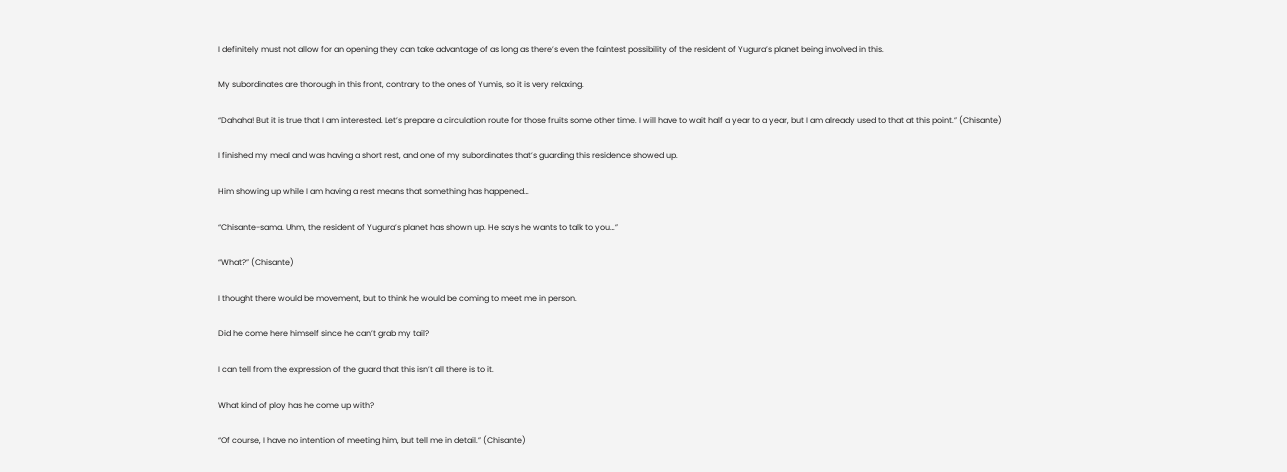I definitely must not allow for an opening they can take advantage of as long as there’s even the faintest possibility of the resident of Yugura’s planet being involved in this.

My subordinates are thorough in this front, contrary to the ones of Yumis, so it is very relaxing.

“Dahaha! But it is true that I am interested. Let’s prepare a circulation route for those fruits some other time. I will have to wait half a year to a year, but I am already used to that at this point.” (Chisante)

I finished my meal and was having a short rest, and one of my subordinates that’s guarding this residence showed up.

Him showing up while I am having a rest means that something has happened…

“Chisante-sama. Uhm, the resident of Yugura’s planet has shown up. He says he wants to talk to you…”

“What?” (Chisante)

I thought there would be movement, but to think he would be coming to meet me in person.

Did he come here himself since he can’t grab my tail?

I can tell from the expression of the guard that this isn’t all there is to it.

What kind of ploy has he come up with?

“Of course, I have no intention of meeting him, but tell me in detail.” (Chisante)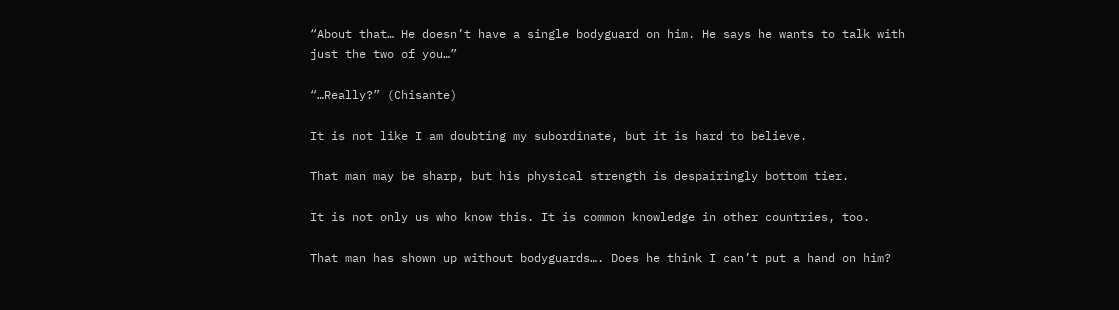“About that… He doesn’t have a single bodyguard on him. He says he wants to talk with just the two of you…”

“…Really?” (Chisante)

It is not like I am doubting my subordinate, but it is hard to believe.

That man may be sharp, but his physical strength is despairingly bottom tier.

It is not only us who know this. It is common knowledge in other countries, too.

That man has shown up without bodyguards…. Does he think I can’t put a hand on him?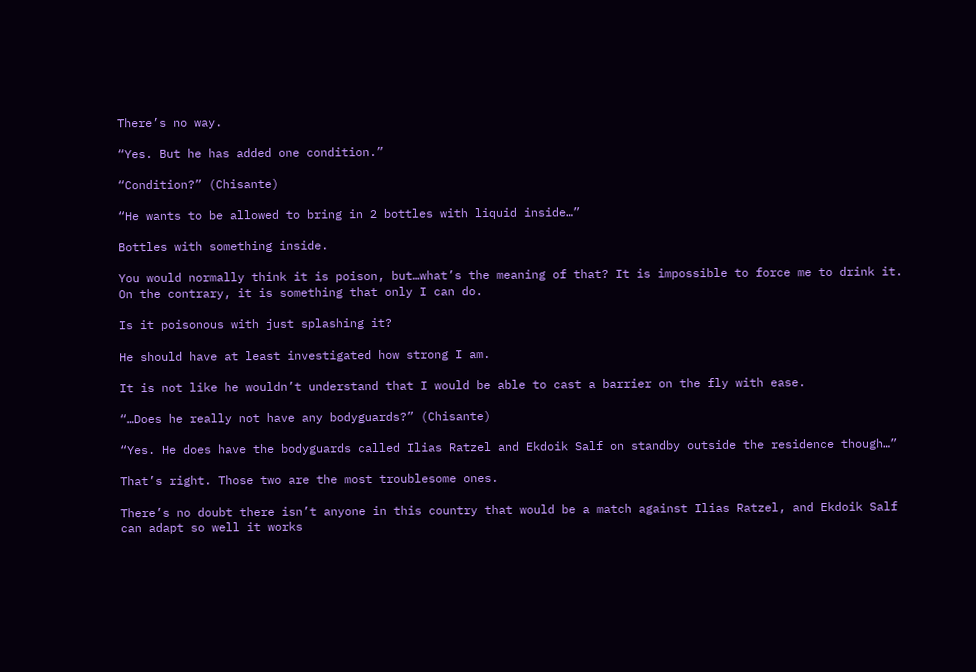There’s no way.

“Yes. But he has added one condition.”

“Condition?” (Chisante)

“He wants to be allowed to bring in 2 bottles with liquid inside…”

Bottles with something inside.

You would normally think it is poison, but…what’s the meaning of that? It is impossible to force me to drink it. On the contrary, it is something that only I can do.

Is it poisonous with just splashing it?

He should have at least investigated how strong I am.

It is not like he wouldn’t understand that I would be able to cast a barrier on the fly with ease.

“…Does he really not have any bodyguards?” (Chisante)

“Yes. He does have the bodyguards called Ilias Ratzel and Ekdoik Salf on standby outside the residence though…”

That’s right. Those two are the most troublesome ones.

There’s no doubt there isn’t anyone in this country that would be a match against Ilias Ratzel, and Ekdoik Salf can adapt so well it works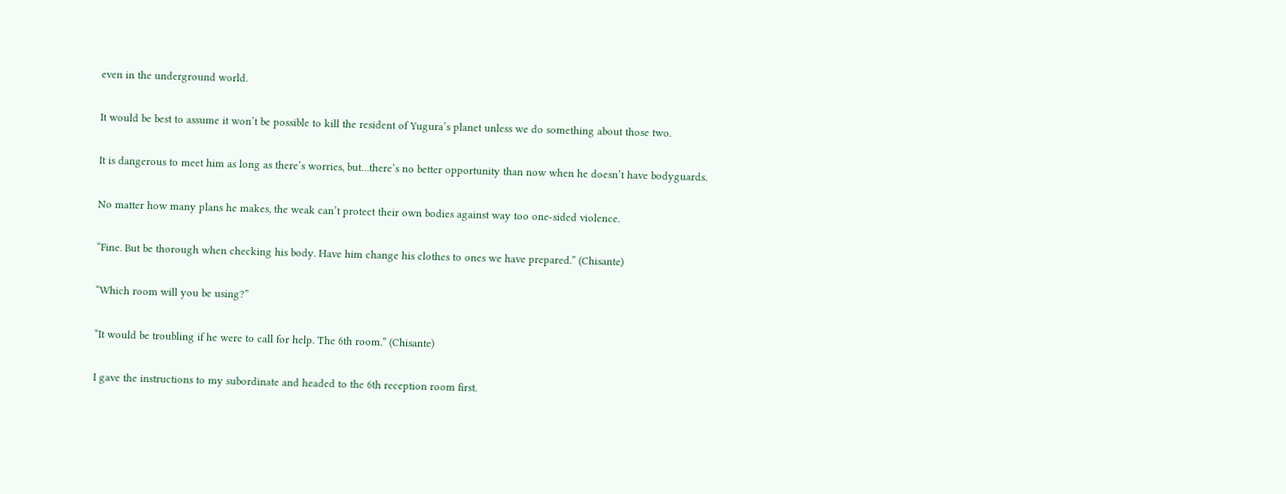even in the underground world.

It would be best to assume it won’t be possible to kill the resident of Yugura’s planet unless we do something about those two.

It is dangerous to meet him as long as there’s worries, but…there’s no better opportunity than now when he doesn’t have bodyguards.

No matter how many plans he makes, the weak can’t protect their own bodies against way too one-sided violence.

“Fine. But be thorough when checking his body. Have him change his clothes to ones we have prepared.” (Chisante)

“Which room will you be using?”

“It would be troubling if he were to call for help. The 6th room.” (Chisante)

I gave the instructions to my subordinate and headed to the 6th reception room first.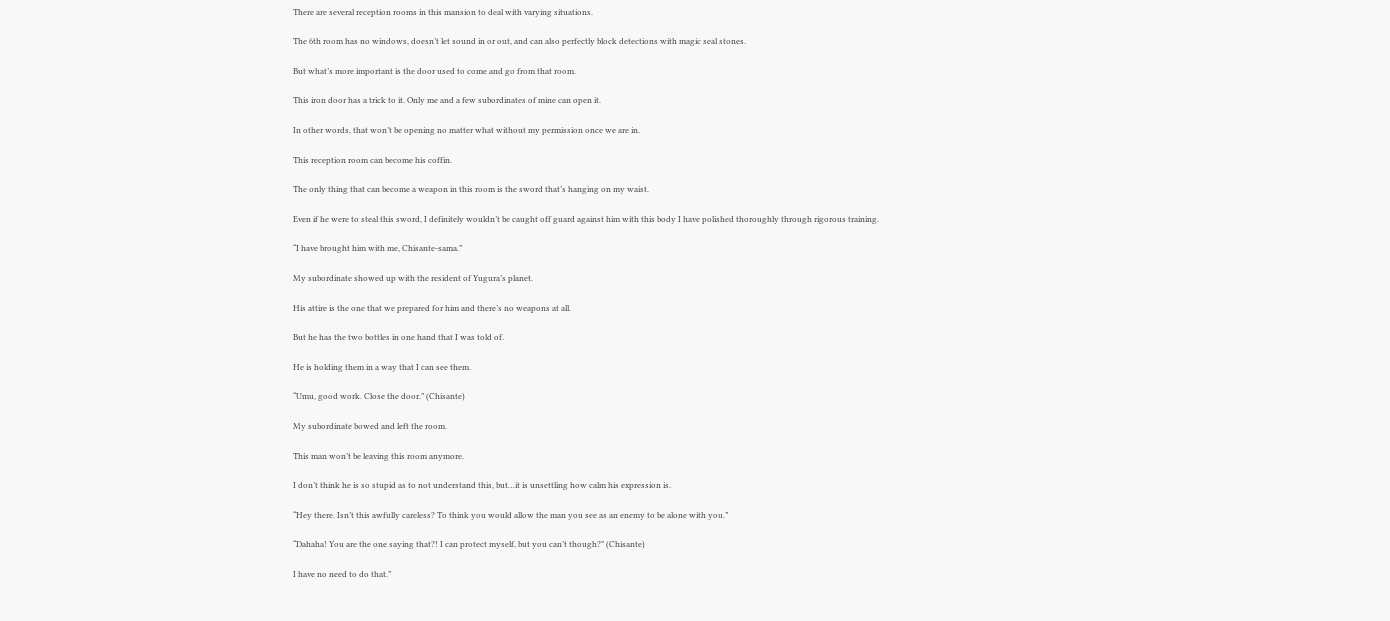There are several reception rooms in this mansion to deal with varying situations.

The 6th room has no windows, doesn’t let sound in or out, and can also perfectly block detections with magic seal stones.

But what’s more important is the door used to come and go from that room.

This iron door has a trick to it. Only me and a few subordinates of mine can open it.

In other words, that won’t be opening no matter what without my permission once we are in.

This reception room can become his coffin.

The only thing that can become a weapon in this room is the sword that’s hanging on my waist.

Even if he were to steal this sword, I definitely wouldn’t be caught off guard against him with this body I have polished thoroughly through rigorous training.

“I have brought him with me, Chisante-sama.”

My subordinate showed up with the resident of Yugura’s planet.

His attire is the one that we prepared for him and there’s no weapons at all.

But he has the two bottles in one hand that I was told of.

He is holding them in a way that I can see them.

“Umu, good work. Close the door.” (Chisante)

My subordinate bowed and left the room.

This man won’t be leaving this room anymore.

I don’t think he is so stupid as to not understand this, but…it is unsettling how calm his expression is.

“Hey there. Isn’t this awfully careless? To think you would allow the man you see as an enemy to be alone with you.”

“Dahaha! You are the one saying that?! I can protect myself, but you can’t though?” (Chisante)

I have no need to do that.”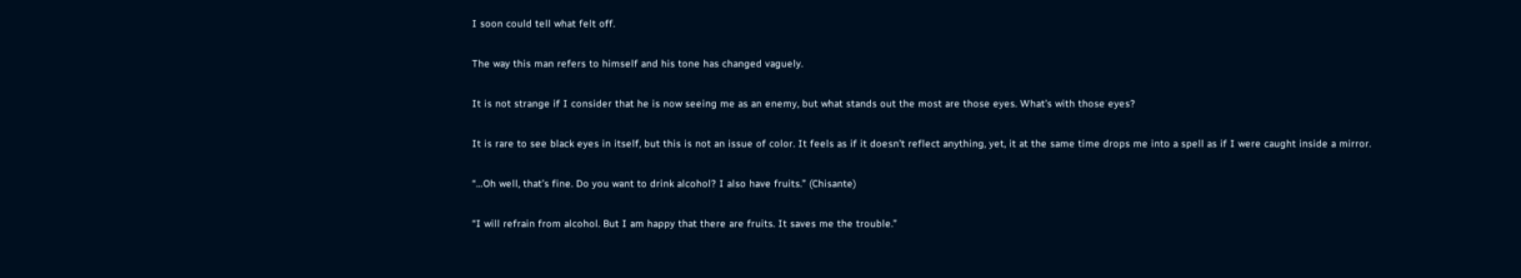I soon could tell what felt off.

The way this man refers to himself and his tone has changed vaguely.

It is not strange if I consider that he is now seeing me as an enemy, but what stands out the most are those eyes. What’s with those eyes?

It is rare to see black eyes in itself, but this is not an issue of color. It feels as if it doesn’t reflect anything, yet, it at the same time drops me into a spell as if I were caught inside a mirror.

“…Oh well, that’s fine. Do you want to drink alcohol? I also have fruits.” (Chisante)

“I will refrain from alcohol. But I am happy that there are fruits. It saves me the trouble.”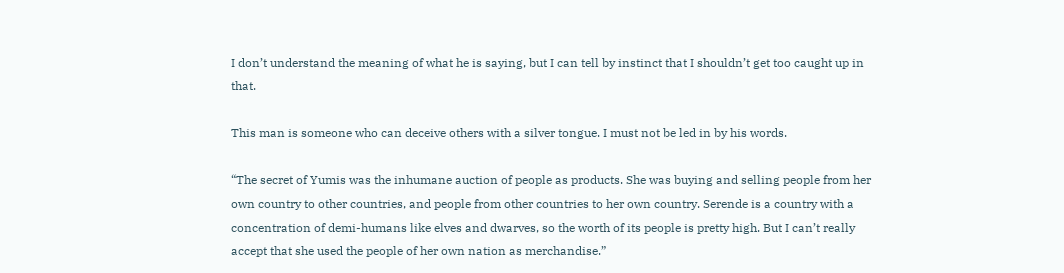I don’t understand the meaning of what he is saying, but I can tell by instinct that I shouldn’t get too caught up in that.

This man is someone who can deceive others with a silver tongue. I must not be led in by his words.

“The secret of Yumis was the inhumane auction of people as products. She was buying and selling people from her own country to other countries, and people from other countries to her own country. Serende is a country with a concentration of demi-humans like elves and dwarves, so the worth of its people is pretty high. But I can’t really accept that she used the people of her own nation as merchandise.”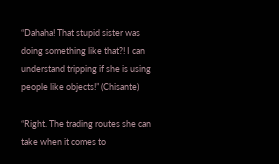“Dahaha! That stupid sister was doing something like that?! I can understand tripping if she is using people like objects!” (Chisante)

“Right. The trading routes she can take when it comes to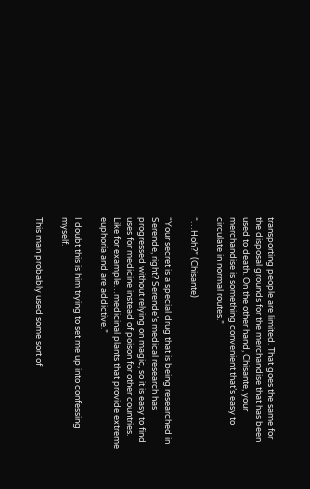transporting people are limited. That goes the same for the disposal grounds for the merchandise that has been used to death. On the other hand, Chisante, your merchandise is something convenient that’s easy to circulate in normal routes.”

“…Hoh?” (Chisante)

“Your secret is a special drug that is being researched in Serende, right? Serende’s medical research has progressed without relying on magic, so it is easy to find uses for medicine instead of poison for other countries. Like for example…medicinal plants that provide extreme euphoria and are addictive.”

I doubt this is him trying to set me up into confessing myself.

This man probably used some sort of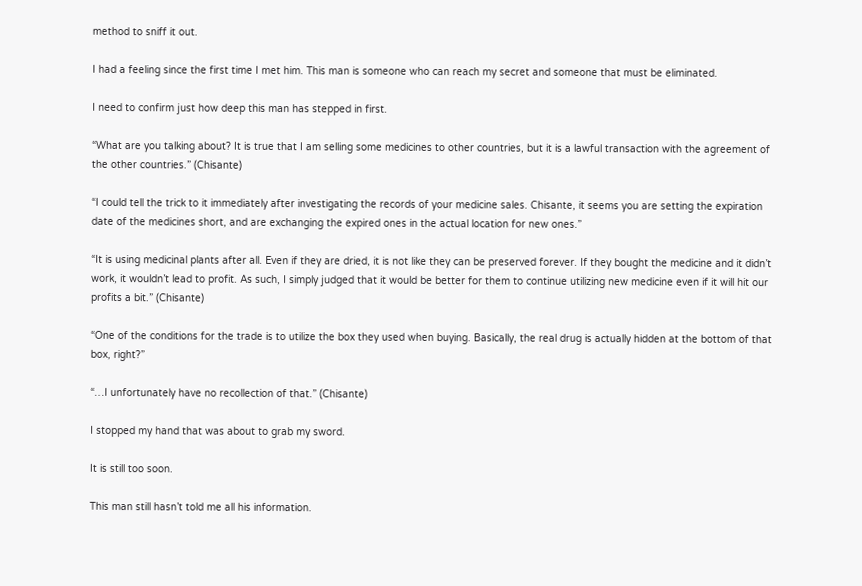method to sniff it out.

I had a feeling since the first time I met him. This man is someone who can reach my secret and someone that must be eliminated.

I need to confirm just how deep this man has stepped in first.

“What are you talking about? It is true that I am selling some medicines to other countries, but it is a lawful transaction with the agreement of the other countries.” (Chisante)

“I could tell the trick to it immediately after investigating the records of your medicine sales. Chisante, it seems you are setting the expiration date of the medicines short, and are exchanging the expired ones in the actual location for new ones.”

“It is using medicinal plants after all. Even if they are dried, it is not like they can be preserved forever. If they bought the medicine and it didn’t work, it wouldn’t lead to profit. As such, I simply judged that it would be better for them to continue utilizing new medicine even if it will hit our profits a bit.” (Chisante)

“One of the conditions for the trade is to utilize the box they used when buying. Basically, the real drug is actually hidden at the bottom of that box, right?”

“…I unfortunately have no recollection of that.” (Chisante)

I stopped my hand that was about to grab my sword.

It is still too soon.

This man still hasn’t told me all his information.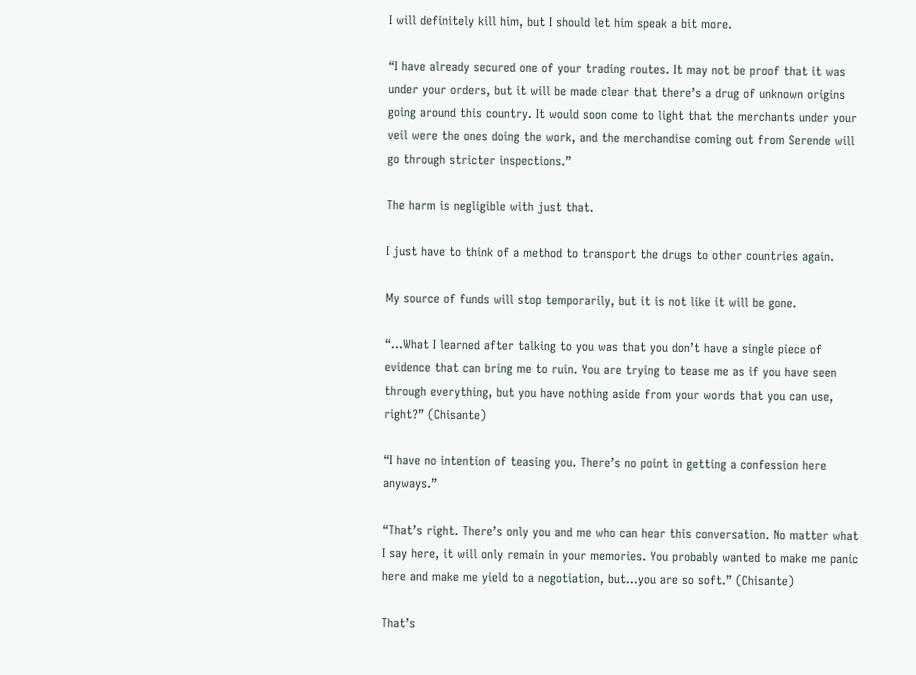I will definitely kill him, but I should let him speak a bit more.

“I have already secured one of your trading routes. It may not be proof that it was under your orders, but it will be made clear that there’s a drug of unknown origins going around this country. It would soon come to light that the merchants under your veil were the ones doing the work, and the merchandise coming out from Serende will go through stricter inspections.”

The harm is negligible with just that.

I just have to think of a method to transport the drugs to other countries again.

My source of funds will stop temporarily, but it is not like it will be gone.

“…What I learned after talking to you was that you don’t have a single piece of evidence that can bring me to ruin. You are trying to tease me as if you have seen through everything, but you have nothing aside from your words that you can use, right?” (Chisante)

“I have no intention of teasing you. There’s no point in getting a confession here anyways.”

“That’s right. There’s only you and me who can hear this conversation. No matter what I say here, it will only remain in your memories. You probably wanted to make me panic here and make me yield to a negotiation, but…you are so soft.” (Chisante)

That’s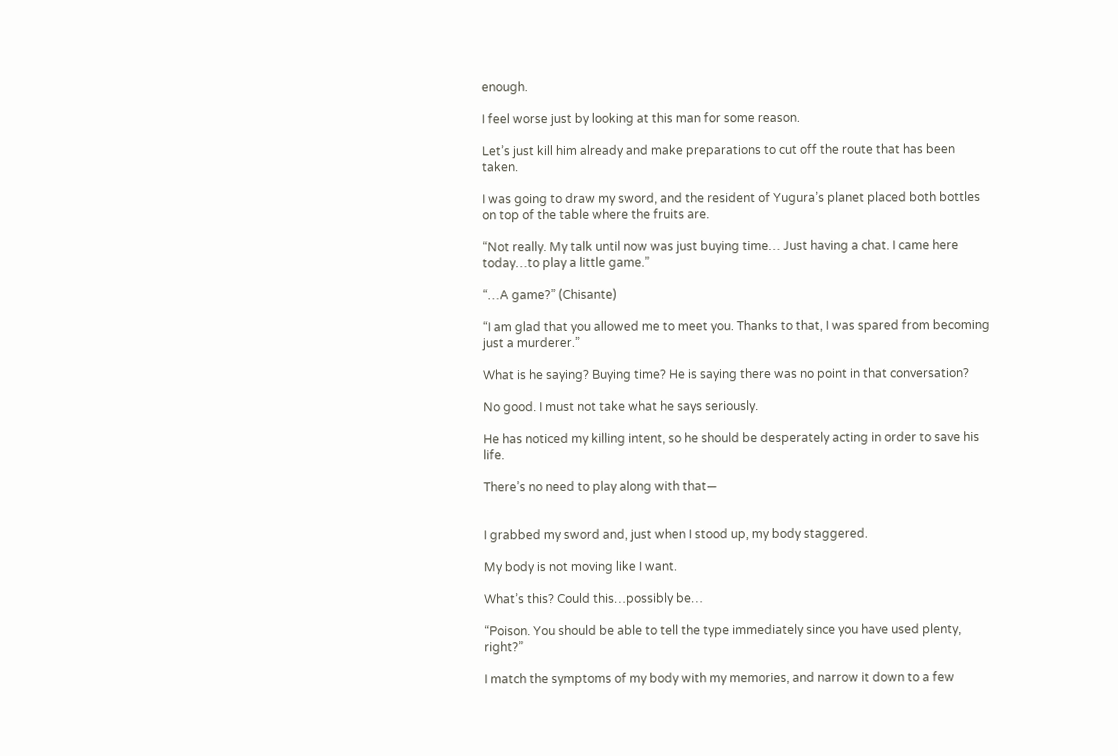enough.

I feel worse just by looking at this man for some reason.

Let’s just kill him already and make preparations to cut off the route that has been taken.

I was going to draw my sword, and the resident of Yugura’s planet placed both bottles on top of the table where the fruits are.

“Not really. My talk until now was just buying time… Just having a chat. I came here today…to play a little game.”

“…A game?” (Chisante)

“I am glad that you allowed me to meet you. Thanks to that, I was spared from becoming just a murderer.”

What is he saying? Buying time? He is saying there was no point in that conversation?

No good. I must not take what he says seriously.

He has noticed my killing intent, so he should be desperately acting in order to save his life.

There’s no need to play along with that—


I grabbed my sword and, just when I stood up, my body staggered.

My body is not moving like I want.

What’s this? Could this…possibly be…

“Poison. You should be able to tell the type immediately since you have used plenty, right?”

I match the symptoms of my body with my memories, and narrow it down to a few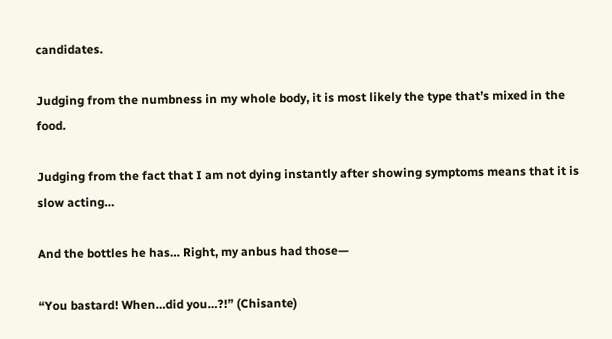candidates.

Judging from the numbness in my whole body, it is most likely the type that’s mixed in the food.

Judging from the fact that I am not dying instantly after showing symptoms means that it is slow acting…

And the bottles he has… Right, my anbus had those—

“You bastard! When…did you…?!” (Chisante)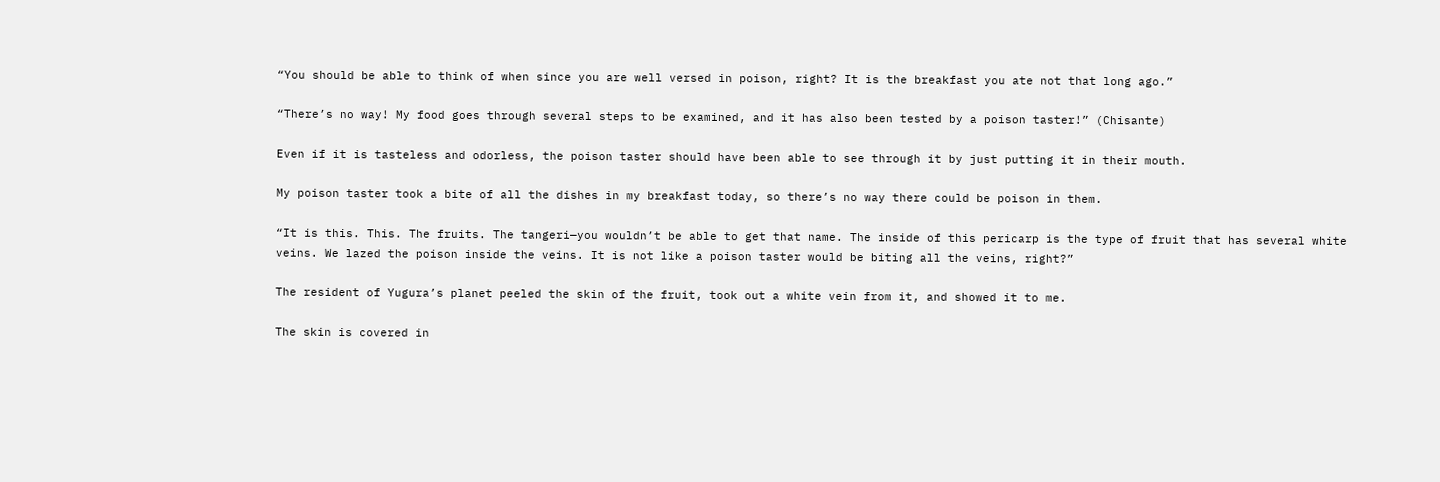“You should be able to think of when since you are well versed in poison, right? It is the breakfast you ate not that long ago.”

“There’s no way! My food goes through several steps to be examined, and it has also been tested by a poison taster!” (Chisante)

Even if it is tasteless and odorless, the poison taster should have been able to see through it by just putting it in their mouth.

My poison taster took a bite of all the dishes in my breakfast today, so there’s no way there could be poison in them.

“It is this. This. The fruits. The tangeri—you wouldn’t be able to get that name. The inside of this pericarp is the type of fruit that has several white veins. We lazed the poison inside the veins. It is not like a poison taster would be biting all the veins, right?”

The resident of Yugura’s planet peeled the skin of the fruit, took out a white vein from it, and showed it to me.

The skin is covered in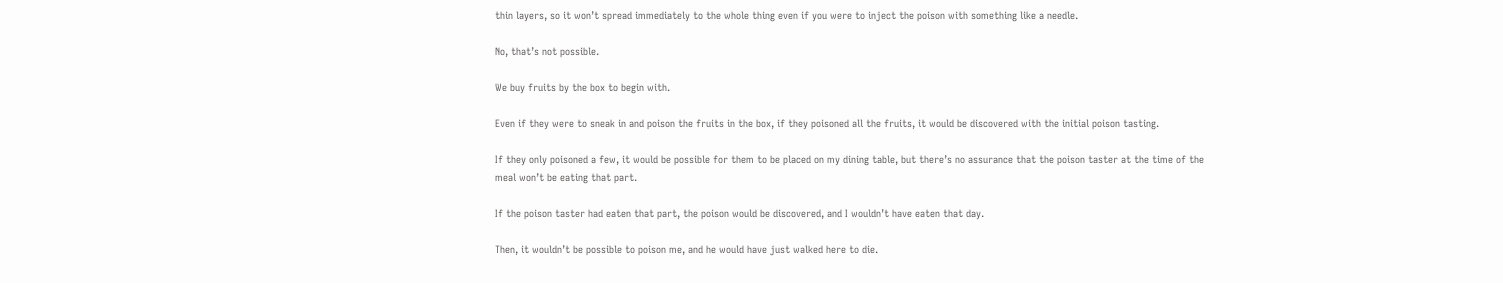thin layers, so it won’t spread immediately to the whole thing even if you were to inject the poison with something like a needle.

No, that’s not possible.

We buy fruits by the box to begin with.

Even if they were to sneak in and poison the fruits in the box, if they poisoned all the fruits, it would be discovered with the initial poison tasting.

If they only poisoned a few, it would be possible for them to be placed on my dining table, but there’s no assurance that the poison taster at the time of the meal won’t be eating that part.

If the poison taster had eaten that part, the poison would be discovered, and I wouldn’t have eaten that day.

Then, it wouldn’t be possible to poison me, and he would have just walked here to die.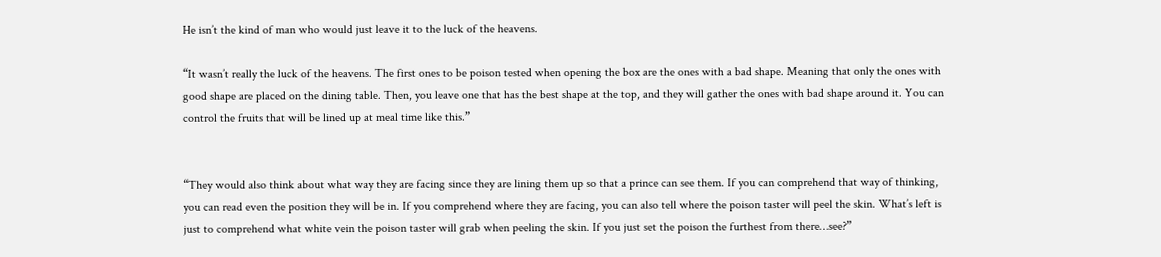He isn’t the kind of man who would just leave it to the luck of the heavens.

“It wasn’t really the luck of the heavens. The first ones to be poison tested when opening the box are the ones with a bad shape. Meaning that only the ones with good shape are placed on the dining table. Then, you leave one that has the best shape at the top, and they will gather the ones with bad shape around it. You can control the fruits that will be lined up at meal time like this.”


“They would also think about what way they are facing since they are lining them up so that a prince can see them. If you can comprehend that way of thinking, you can read even the position they will be in. If you comprehend where they are facing, you can also tell where the poison taster will peel the skin. What’s left is just to comprehend what white vein the poison taster will grab when peeling the skin. If you just set the poison the furthest from there…see?”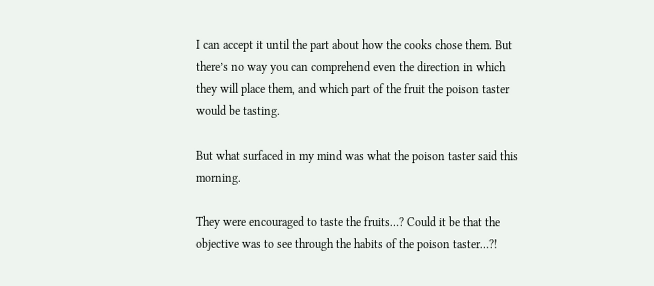I can accept it until the part about how the cooks chose them. But there’s no way you can comprehend even the direction in which they will place them, and which part of the fruit the poison taster would be tasting.

But what surfaced in my mind was what the poison taster said this morning.

They were encouraged to taste the fruits…? Could it be that the objective was to see through the habits of the poison taster…?!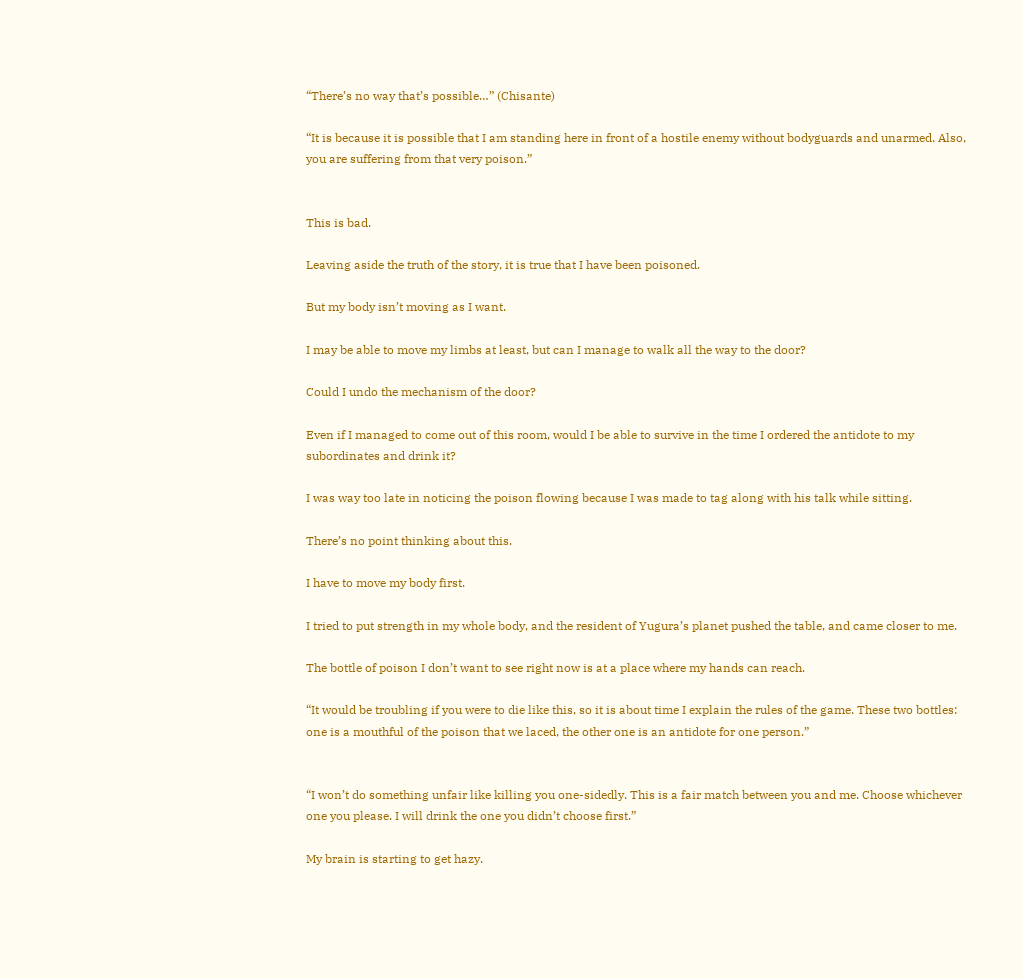“There’s no way that’s possible…” (Chisante)

“It is because it is possible that I am standing here in front of a hostile enemy without bodyguards and unarmed. Also, you are suffering from that very poison.”


This is bad.

Leaving aside the truth of the story, it is true that I have been poisoned.

But my body isn’t moving as I want.

I may be able to move my limbs at least, but can I manage to walk all the way to the door?

Could I undo the mechanism of the door?

Even if I managed to come out of this room, would I be able to survive in the time I ordered the antidote to my subordinates and drink it?

I was way too late in noticing the poison flowing because I was made to tag along with his talk while sitting.

There’s no point thinking about this.

I have to move my body first.

I tried to put strength in my whole body, and the resident of Yugura’s planet pushed the table, and came closer to me.

The bottle of poison I don’t want to see right now is at a place where my hands can reach.

“It would be troubling if you were to die like this, so it is about time I explain the rules of the game. These two bottles: one is a mouthful of the poison that we laced, the other one is an antidote for one person.”


“I won’t do something unfair like killing you one-sidedly. This is a fair match between you and me. Choose whichever one you please. I will drink the one you didn’t choose first.”

My brain is starting to get hazy.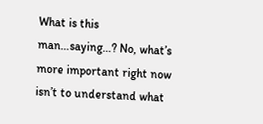What is this man…saying…? No, what’s more important right now isn’t to understand what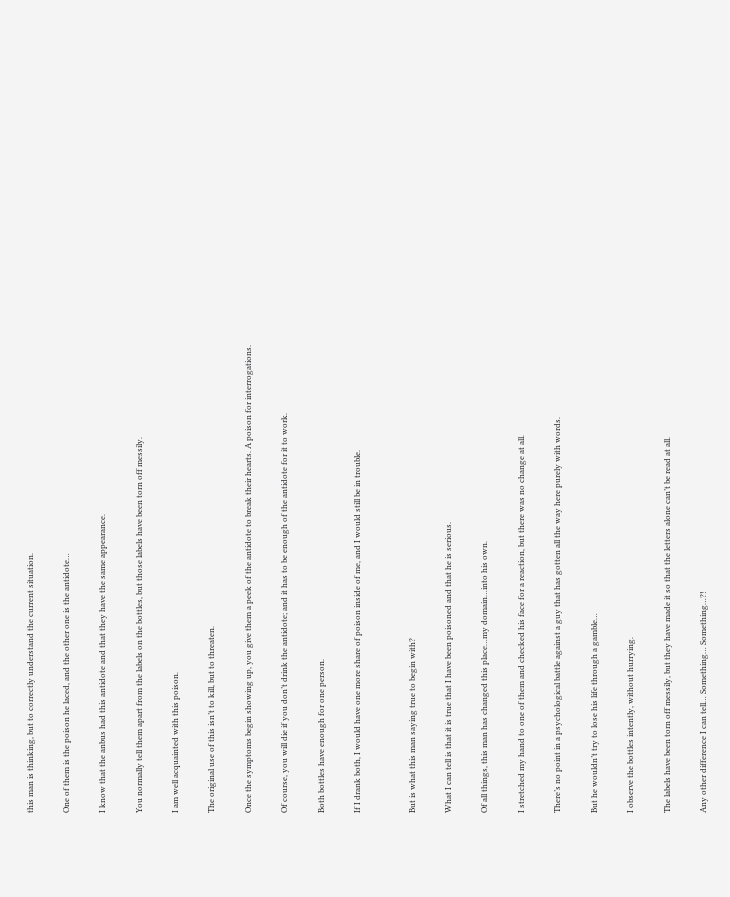this man is thinking, but to correctly understand the current situation.

One of them is the poison he laced, and the other one is the antidote…

I know that the anbus had this antidote and that they have the same appearance.

You normally tell them apart from the labels on the bottles, but those labels have been torn off messily.

I am well acquainted with this poison.

The original use of this isn’t to kill, but to threaten.

Once the symptoms begin showing up, you give them a peek of the antidote to break their hearts. A poison for interrogations.

Of course, you will die if you don’t drink the antidote; and it has to be enough of the antidote for it to work.

Both bottles have enough for one person.

If I drank both, I would have one more share of poison inside of me, and I would still be in trouble.


But is what this man saying true to begin with?

What I can tell is that it is true that I have been poisoned and that he is serious.

Of all things, this man has changed this place…my domain…into his own.

I stretched my hand to one of them and checked his face for a reaction, but there was no change at all.

There’s no point in a psychological battle against a guy that has gotten all the way here purely with words.

But he wouldn’t try to lose his life through a gamble…

I observe the bottles intently, without hurrying.

The labels have been torn off messily, but they have made it so that the letters alone can’t be read at all.

Any other difference I can tell… Something… Something…?!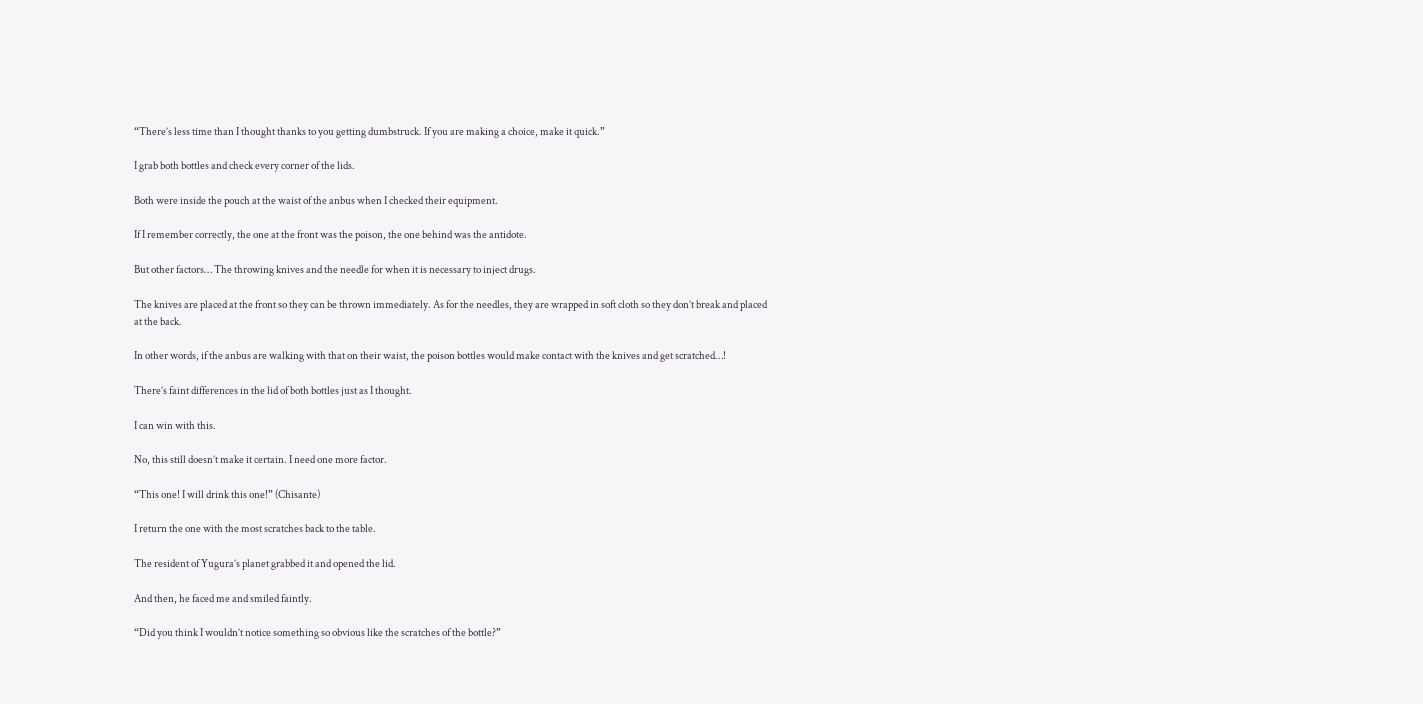“There’s less time than I thought thanks to you getting dumbstruck. If you are making a choice, make it quick.”

I grab both bottles and check every corner of the lids.

Both were inside the pouch at the waist of the anbus when I checked their equipment.

If I remember correctly, the one at the front was the poison, the one behind was the antidote.

But other factors… The throwing knives and the needle for when it is necessary to inject drugs.

The knives are placed at the front so they can be thrown immediately. As for the needles, they are wrapped in soft cloth so they don’t break and placed at the back.

In other words, if the anbus are walking with that on their waist, the poison bottles would make contact with the knives and get scratched…!

There’s faint differences in the lid of both bottles just as I thought.

I can win with this.

No, this still doesn’t make it certain. I need one more factor.

“This one! I will drink this one!” (Chisante)

I return the one with the most scratches back to the table.

The resident of Yugura’s planet grabbed it and opened the lid.

And then, he faced me and smiled faintly.

“Did you think I wouldn’t notice something so obvious like the scratches of the bottle?”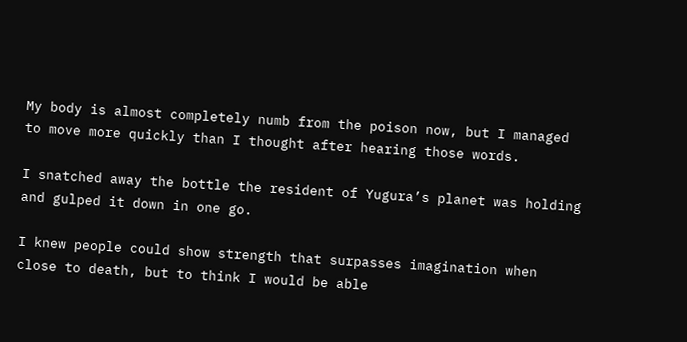My body is almost completely numb from the poison now, but I managed to move more quickly than I thought after hearing those words.

I snatched away the bottle the resident of Yugura’s planet was holding and gulped it down in one go.

I knew people could show strength that surpasses imagination when close to death, but to think I would be able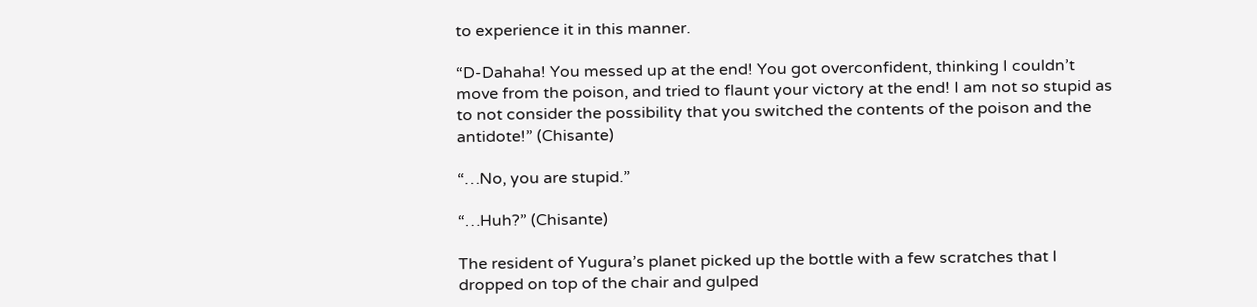to experience it in this manner.

“D-Dahaha! You messed up at the end! You got overconfident, thinking I couldn’t move from the poison, and tried to flaunt your victory at the end! I am not so stupid as to not consider the possibility that you switched the contents of the poison and the antidote!” (Chisante)

“…No, you are stupid.”

“…Huh?” (Chisante)

The resident of Yugura’s planet picked up the bottle with a few scratches that I dropped on top of the chair and gulped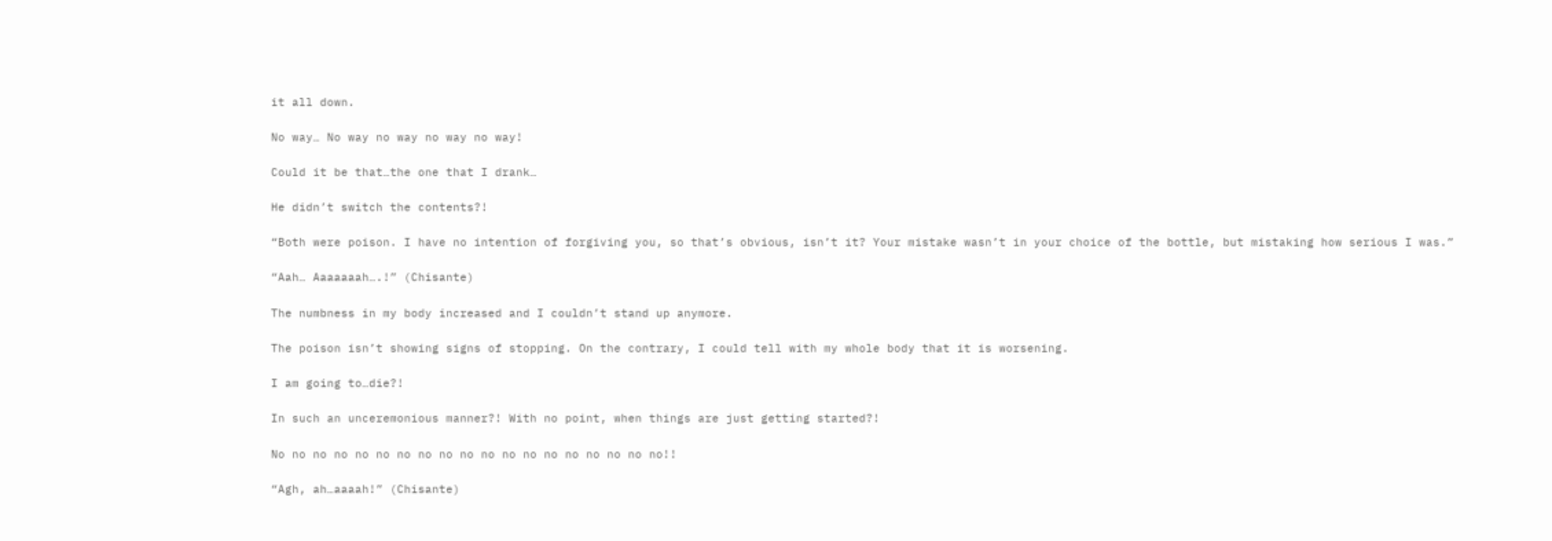it all down.

No way… No way no way no way no way!

Could it be that…the one that I drank…

He didn’t switch the contents?!

“Both were poison. I have no intention of forgiving you, so that’s obvious, isn’t it? Your mistake wasn’t in your choice of the bottle, but mistaking how serious I was.”

“Aah… Aaaaaaah….!” (Chisante)

The numbness in my body increased and I couldn’t stand up anymore.

The poison isn’t showing signs of stopping. On the contrary, I could tell with my whole body that it is worsening.

I am going to…die?!

In such an unceremonious manner?! With no point, when things are just getting started?!

No no no no no no no no no no no no no no no no no no no!!

“Agh, ah…aaaah!” (Chisante)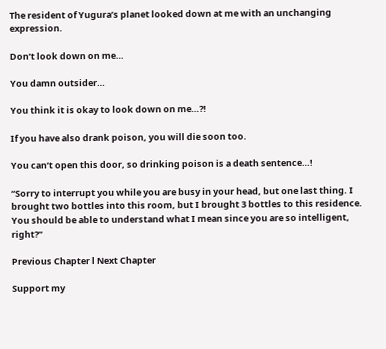The resident of Yugura’s planet looked down at me with an unchanging expression.

Don’t look down on me…

You damn outsider…

You think it is okay to look down on me…?!

If you have also drank poison, you will die soon too.

You can’t open this door, so drinking poison is a death sentence…!

“Sorry to interrupt you while you are busy in your head, but one last thing. I brought two bottles into this room, but I brought 3 bottles to this residence. You should be able to understand what I mean since you are so intelligent, right?”

Previous Chapter l Next Chapter

Support my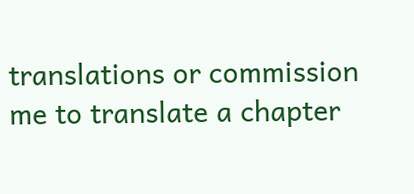translations or commission me to translate a chapter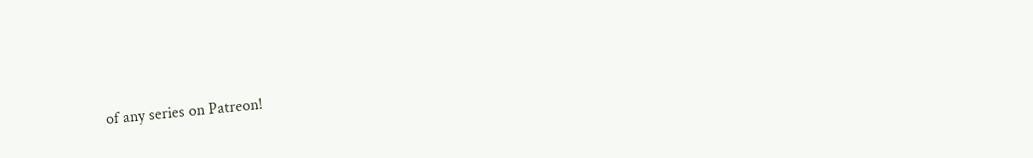of any series on Patreon!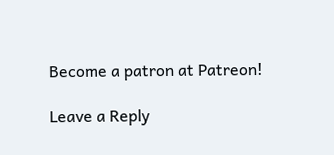Become a patron at Patreon!

Leave a Reply